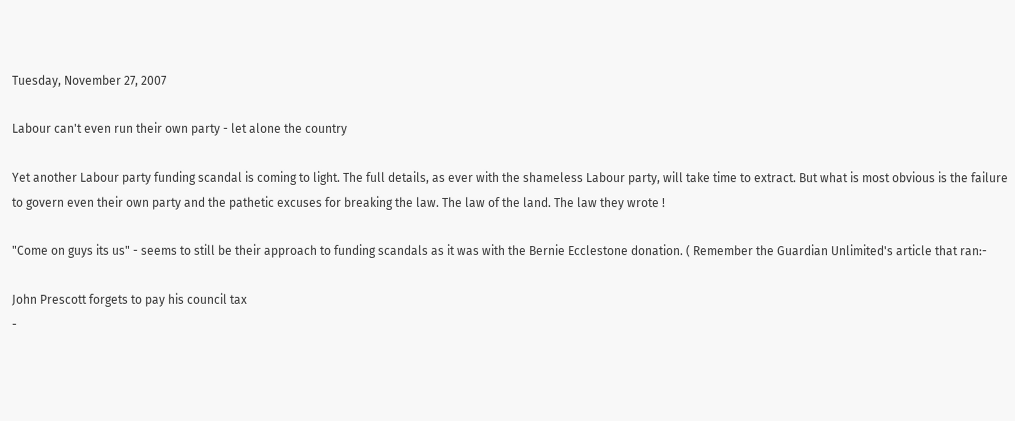Tuesday, November 27, 2007

Labour can't even run their own party - let alone the country

Yet another Labour party funding scandal is coming to light. The full details, as ever with the shameless Labour party, will take time to extract. But what is most obvious is the failure to govern even their own party and the pathetic excuses for breaking the law. The law of the land. The law they wrote !

"Come on guys its us" - seems to still be their approach to funding scandals as it was with the Bernie Ecclestone donation. ( Remember the Guardian Unlimited's article that ran:-

John Prescott forgets to pay his council tax
-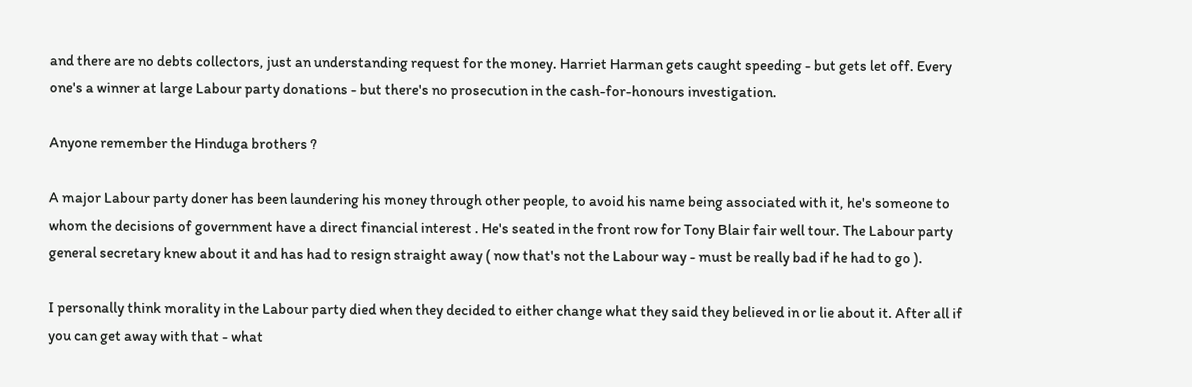and there are no debts collectors, just an understanding request for the money. Harriet Harman gets caught speeding - but gets let off. Every one's a winner at large Labour party donations - but there's no prosecution in the cash-for-honours investigation.

Anyone remember the Hinduga brothers ?

A major Labour party doner has been laundering his money through other people, to avoid his name being associated with it, he's someone to whom the decisions of government have a direct financial interest . He's seated in the front row for Tony Blair fair well tour. The Labour party general secretary knew about it and has had to resign straight away ( now that's not the Labour way - must be really bad if he had to go ).

I personally think morality in the Labour party died when they decided to either change what they said they believed in or lie about it. After all if you can get away with that - what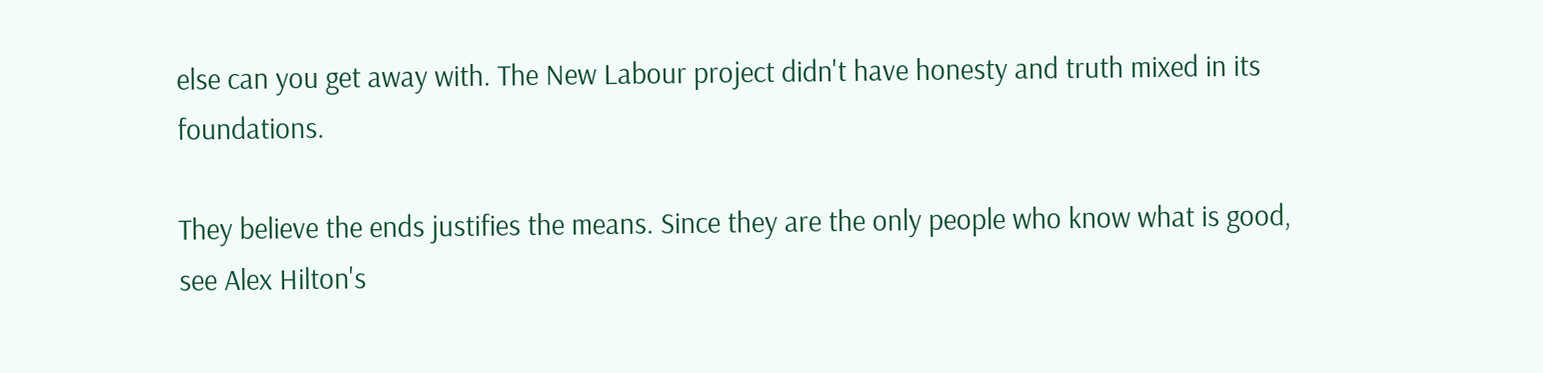else can you get away with. The New Labour project didn't have honesty and truth mixed in its foundations.

They believe the ends justifies the means. Since they are the only people who know what is good, see Alex Hilton's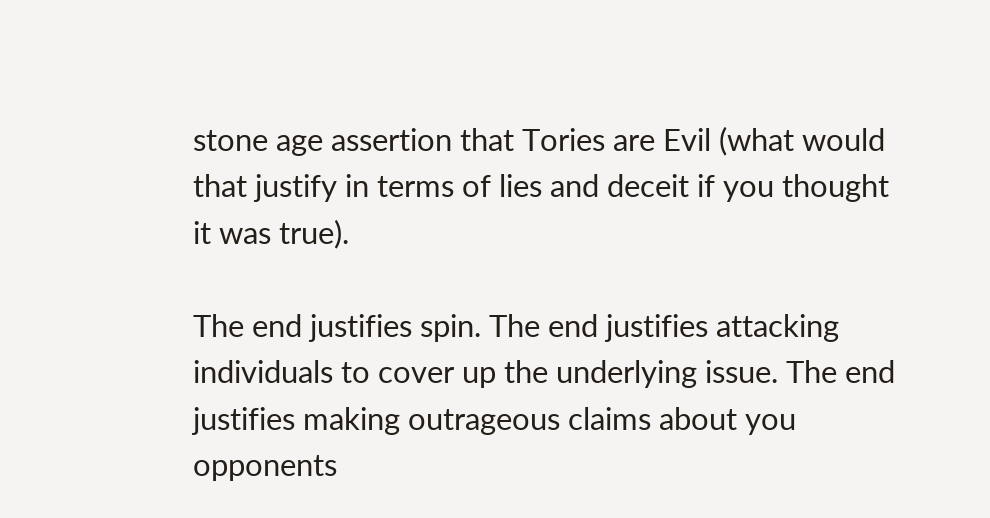stone age assertion that Tories are Evil (what would that justify in terms of lies and deceit if you thought it was true).

The end justifies spin. The end justifies attacking individuals to cover up the underlying issue. The end justifies making outrageous claims about you opponents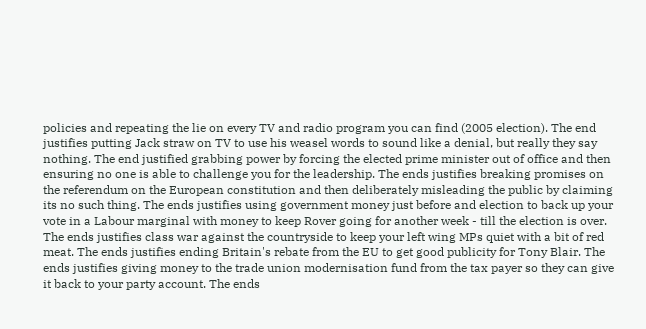policies and repeating the lie on every TV and radio program you can find (2005 election). The end justifies putting Jack straw on TV to use his weasel words to sound like a denial, but really they say nothing. The end justified grabbing power by forcing the elected prime minister out of office and then ensuring no one is able to challenge you for the leadership. The ends justifies breaking promises on the referendum on the European constitution and then deliberately misleading the public by claiming its no such thing. The ends justifies using government money just before and election to back up your vote in a Labour marginal with money to keep Rover going for another week - till the election is over. The ends justifies class war against the countryside to keep your left wing MPs quiet with a bit of red meat. The ends justifies ending Britain's rebate from the EU to get good publicity for Tony Blair. The ends justifies giving money to the trade union modernisation fund from the tax payer so they can give it back to your party account. The ends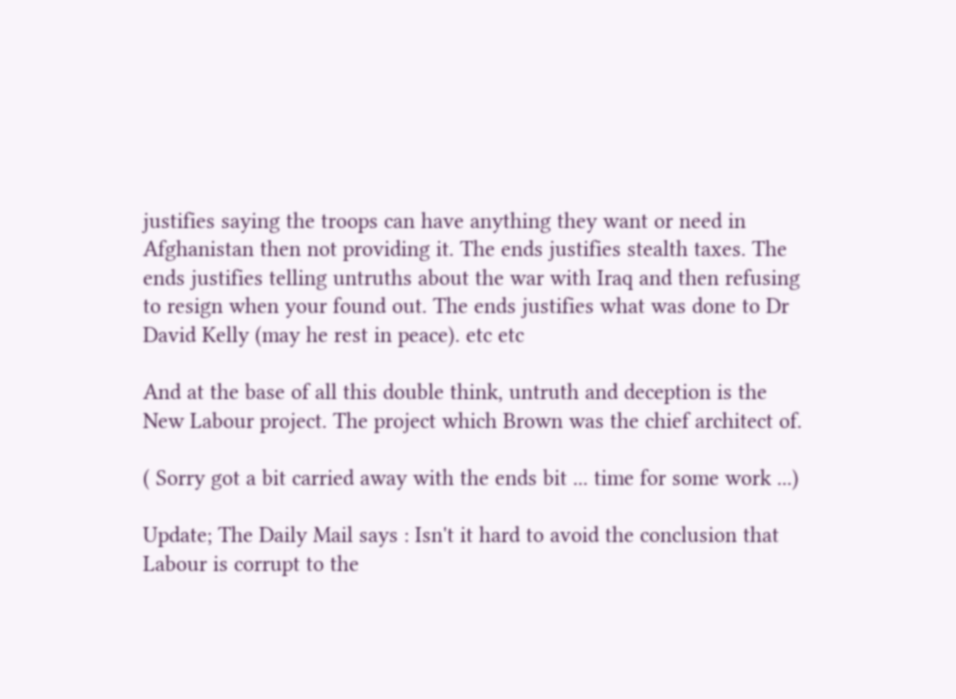justifies saying the troops can have anything they want or need in Afghanistan then not providing it. The ends justifies stealth taxes. The ends justifies telling untruths about the war with Iraq and then refusing to resign when your found out. The ends justifies what was done to Dr David Kelly (may he rest in peace). etc etc

And at the base of all this double think, untruth and deception is the New Labour project. The project which Brown was the chief architect of.

( Sorry got a bit carried away with the ends bit ... time for some work ...)

Update; The Daily Mail says : Isn't it hard to avoid the conclusion that Labour is corrupt to the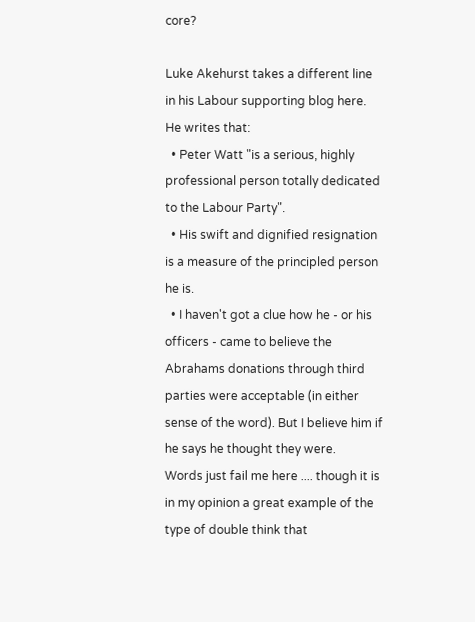core?

Luke Akehurst takes a different line in his Labour supporting blog here. He writes that:
  • Peter Watt "is a serious, highly professional person totally dedicated to the Labour Party".
  • His swift and dignified resignation is a measure of the principled person he is.
  • I haven't got a clue how he - or his officers - came to believe the Abrahams donations through third parties were acceptable (in either sense of the word). But I believe him if he says he thought they were.
Words just fail me here .... though it is in my opinion a great example of the type of double think that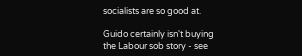socialists are so good at.

Guido certainly isn't buying the Labour sob story - see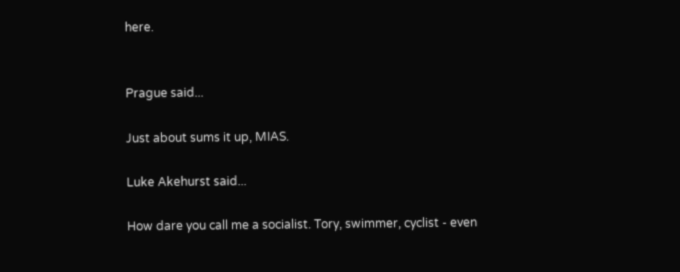here.


Prague said...

Just about sums it up, MIAS.

Luke Akehurst said...

How dare you call me a socialist. Tory, swimmer, cyclist - even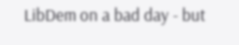LibDem on a bad day - but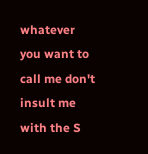whatever you want to call me don't insult me with the S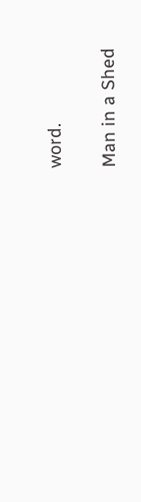word.

Man in a Shed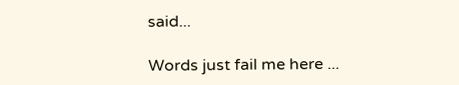said...

Words just fail me here ...